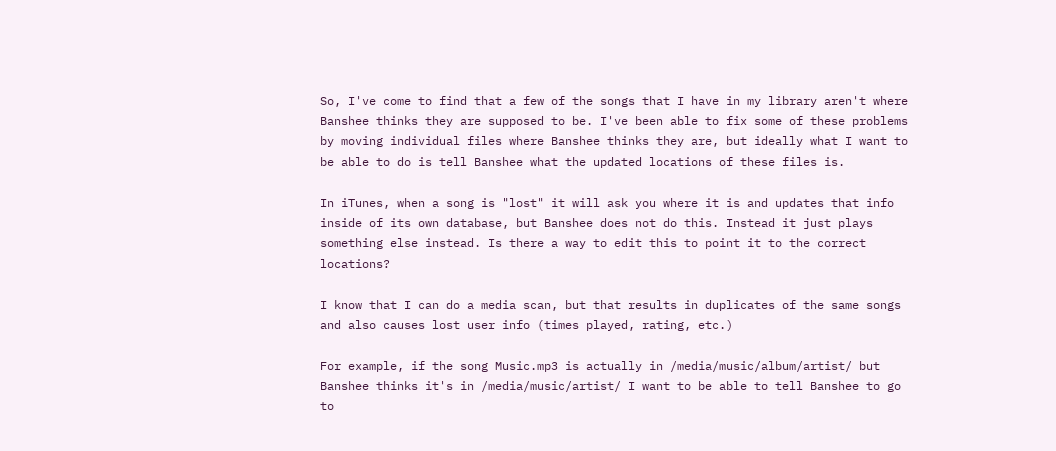So, I've come to find that a few of the songs that I have in my library aren't where Banshee thinks they are supposed to be. I've been able to fix some of these problems by moving individual files where Banshee thinks they are, but ideally what I want to be able to do is tell Banshee what the updated locations of these files is.

In iTunes, when a song is "lost" it will ask you where it is and updates that info inside of its own database, but Banshee does not do this. Instead it just plays something else instead. Is there a way to edit this to point it to the correct locations?

I know that I can do a media scan, but that results in duplicates of the same songs and also causes lost user info (times played, rating, etc.)

For example, if the song Music.mp3 is actually in /media/music/album/artist/ but Banshee thinks it's in /media/music/artist/ I want to be able to tell Banshee to go to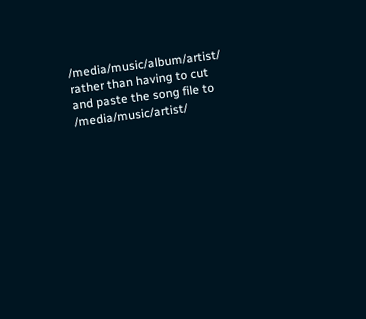/media/music/album/artist/ rather than having to cut and paste the song file to /media/music/artist/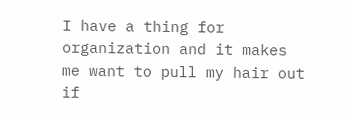I have a thing for organization and it makes me want to pull my hair out if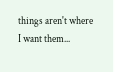things aren't where I want them...